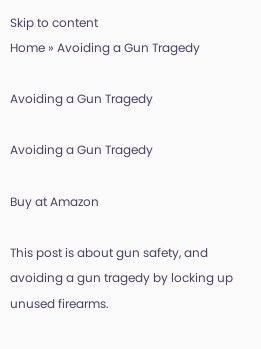Skip to content
Home » Avoiding a Gun Tragedy

Avoiding a Gun Tragedy

Avoiding a Gun Tragedy

Buy at Amazon

This post is about gun safety, and avoiding a gun tragedy by locking up unused firearms.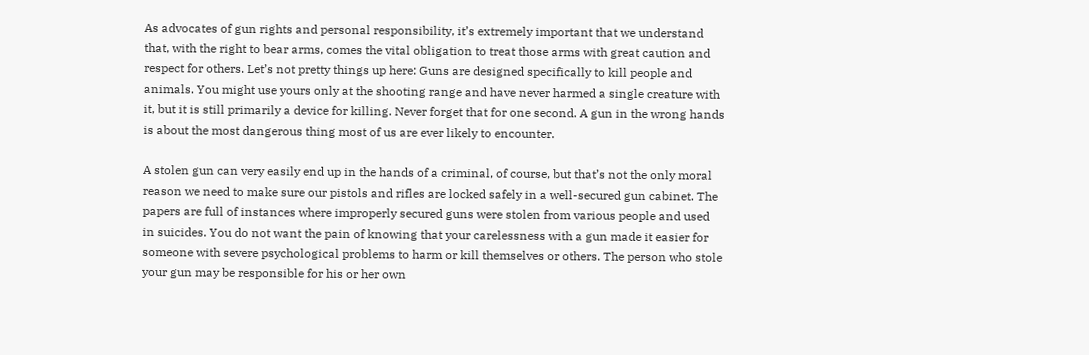As advocates of gun rights and personal responsibility, it’s extremely important that we understand that, with the right to bear arms, comes the vital obligation to treat those arms with great caution and respect for others. Let’s not pretty things up here: Guns are designed specifically to kill people and animals. You might use yours only at the shooting range and have never harmed a single creature with it, but it is still primarily a device for killing. Never forget that for one second. A gun in the wrong hands is about the most dangerous thing most of us are ever likely to encounter.

A stolen gun can very easily end up in the hands of a criminal, of course, but that’s not the only moral reason we need to make sure our pistols and rifles are locked safely in a well-secured gun cabinet. The papers are full of instances where improperly secured guns were stolen from various people and used in suicides. You do not want the pain of knowing that your carelessness with a gun made it easier for someone with severe psychological problems to harm or kill themselves or others. The person who stole your gun may be responsible for his or her own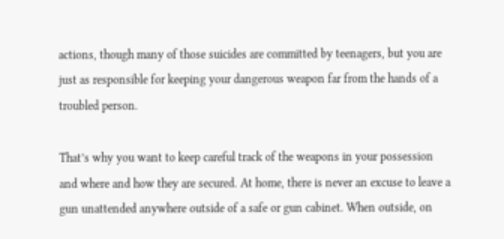actions, though many of those suicides are committed by teenagers, but you are just as responsible for keeping your dangerous weapon far from the hands of a troubled person.

That’s why you want to keep careful track of the weapons in your possession and where and how they are secured. At home, there is never an excuse to leave a gun unattended anywhere outside of a safe or gun cabinet. When outside, on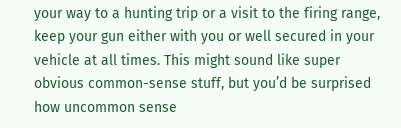your way to a hunting trip or a visit to the firing range, keep your gun either with you or well secured in your vehicle at all times. This might sound like super obvious common-sense stuff, but you’d be surprised how uncommon sense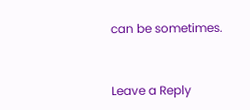can be sometimes.


Leave a Reply